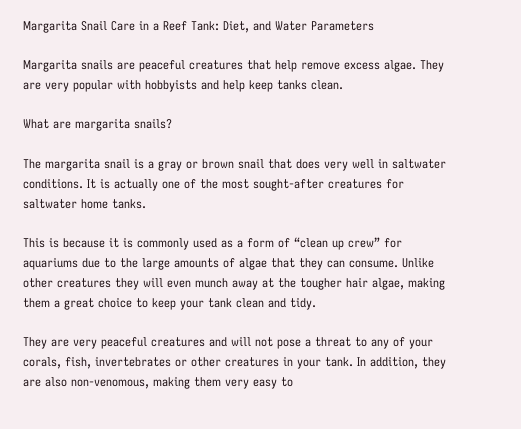Margarita Snail Care in a Reef Tank: Diet, and Water Parameters

Margarita snails are peaceful creatures that help remove excess algae. They are very popular with hobbyists and help keep tanks clean.

What are margarita snails?

The margarita snail is a gray or brown snail that does very well in saltwater conditions. It is actually one of the most sought-after creatures for saltwater home tanks.

This is because it is commonly used as a form of “clean up crew” for aquariums due to the large amounts of algae that they can consume. Unlike other creatures they will even munch away at the tougher hair algae, making them a great choice to keep your tank clean and tidy.

They are very peaceful creatures and will not pose a threat to any of your corals, fish, invertebrates or other creatures in your tank. In addition, they are also non-venomous, making them very easy to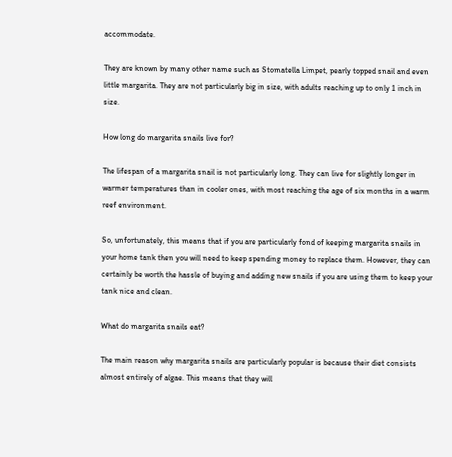accommodate.

They are known by many other name such as Stomatella Limpet, pearly topped snail and even little margarita. They are not particularly big in size, with adults reaching up to only 1 inch in size.

How long do margarita snails live for?

The lifespan of a margarita snail is not particularly long. They can live for slightly longer in warmer temperatures than in cooler ones, with most reaching the age of six months in a warm reef environment.

So, unfortunately, this means that if you are particularly fond of keeping margarita snails in your home tank then you will need to keep spending money to replace them. However, they can certainly be worth the hassle of buying and adding new snails if you are using them to keep your tank nice and clean.

What do margarita snails eat?

The main reason why margarita snails are particularly popular is because their diet consists almost entirely of algae. This means that they will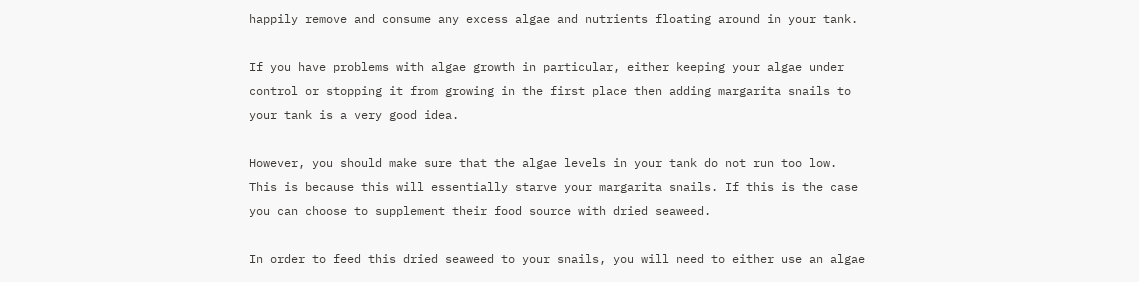happily remove and consume any excess algae and nutrients floating around in your tank.

If you have problems with algae growth in particular, either keeping your algae under control or stopping it from growing in the first place then adding margarita snails to your tank is a very good idea.

However, you should make sure that the algae levels in your tank do not run too low. This is because this will essentially starve your margarita snails. If this is the case you can choose to supplement their food source with dried seaweed.

In order to feed this dried seaweed to your snails, you will need to either use an algae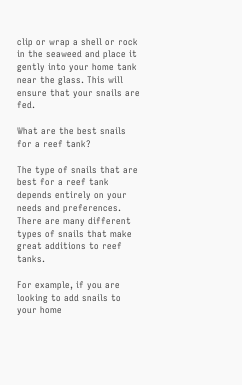clip or wrap a shell or rock in the seaweed and place it gently into your home tank near the glass. This will ensure that your snails are fed.

What are the best snails for a reef tank?

The type of snails that are best for a reef tank depends entirely on your needs and preferences. There are many different types of snails that make great additions to reef tanks.

For example, if you are looking to add snails to your home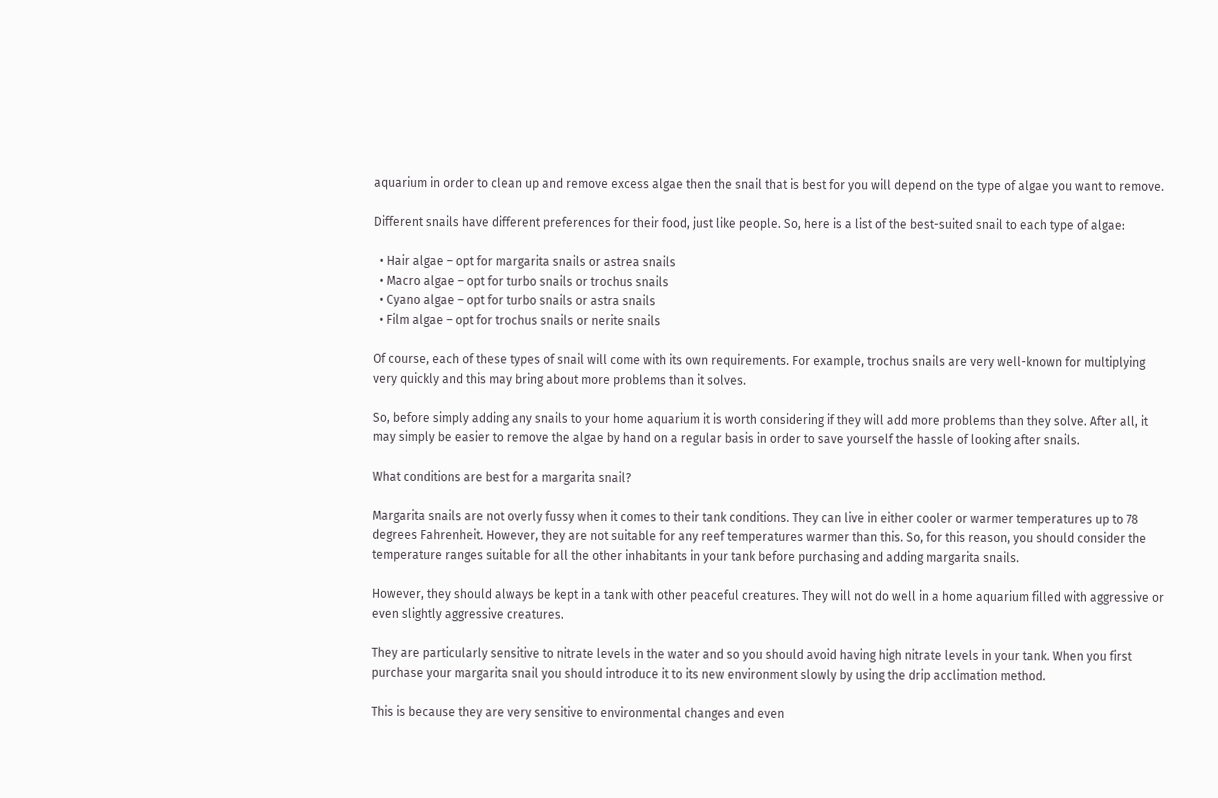aquarium in order to clean up and remove excess algae then the snail that is best for you will depend on the type of algae you want to remove.

Different snails have different preferences for their food, just like people. So, here is a list of the best-suited snail to each type of algae:

  • Hair algae – opt for margarita snails or astrea snails
  • Macro algae – opt for turbo snails or trochus snails
  • Cyano algae – opt for turbo snails or astra snails
  • Film algae – opt for trochus snails or nerite snails

Of course, each of these types of snail will come with its own requirements. For example, trochus snails are very well-known for multiplying very quickly and this may bring about more problems than it solves.

So, before simply adding any snails to your home aquarium it is worth considering if they will add more problems than they solve. After all, it may simply be easier to remove the algae by hand on a regular basis in order to save yourself the hassle of looking after snails.

What conditions are best for a margarita snail?

Margarita snails are not overly fussy when it comes to their tank conditions. They can live in either cooler or warmer temperatures up to 78 degrees Fahrenheit. However, they are not suitable for any reef temperatures warmer than this. So, for this reason, you should consider the temperature ranges suitable for all the other inhabitants in your tank before purchasing and adding margarita snails.

However, they should always be kept in a tank with other peaceful creatures. They will not do well in a home aquarium filled with aggressive or even slightly aggressive creatures.

They are particularly sensitive to nitrate levels in the water and so you should avoid having high nitrate levels in your tank. When you first purchase your margarita snail you should introduce it to its new environment slowly by using the drip acclimation method.

This is because they are very sensitive to environmental changes and even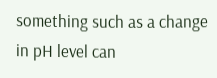something such as a change in pH level can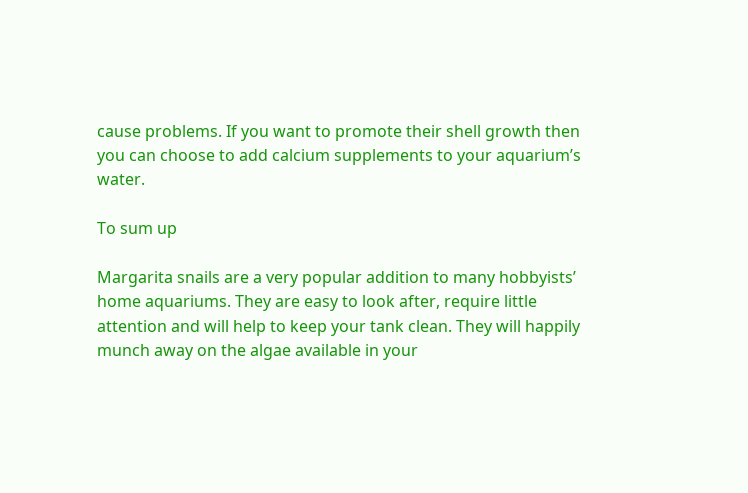cause problems. If you want to promote their shell growth then you can choose to add calcium supplements to your aquarium’s water.

To sum up

Margarita snails are a very popular addition to many hobbyists’ home aquariums. They are easy to look after, require little attention and will help to keep your tank clean. They will happily munch away on the algae available in your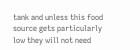tank and unless this food source gets particularly low they will not need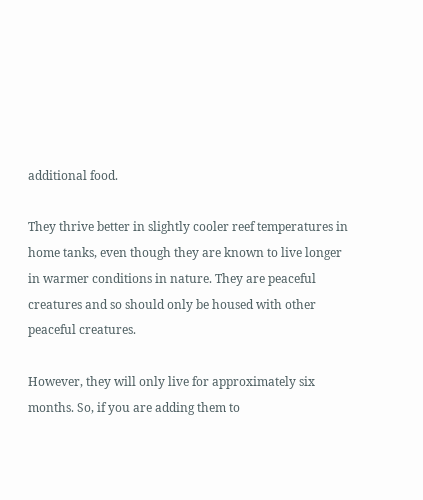additional food.

They thrive better in slightly cooler reef temperatures in home tanks, even though they are known to live longer in warmer conditions in nature. They are peaceful creatures and so should only be housed with other peaceful creatures.

However, they will only live for approximately six months. So, if you are adding them to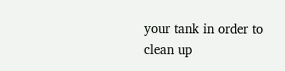your tank in order to clean up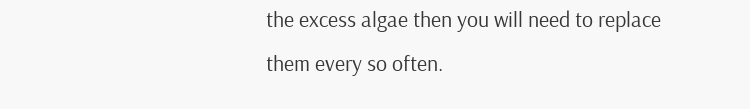the excess algae then you will need to replace them every so often.